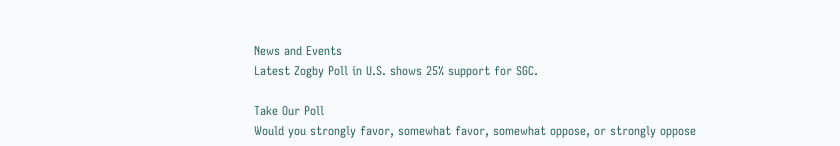News and Events
Latest Zogby Poll in U.S. shows 25% support for SGC.

Take Our Poll
Would you strongly favor, somewhat favor, somewhat oppose, or strongly oppose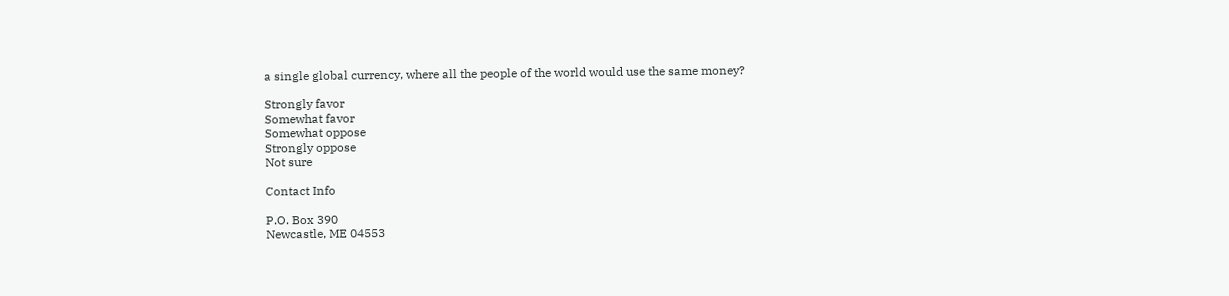a single global currency, where all the people of the world would use the same money?

Strongly favor
Somewhat favor
Somewhat oppose
Strongly oppose
Not sure

Contact Info

P.O. Box 390
Newcastle, ME 04553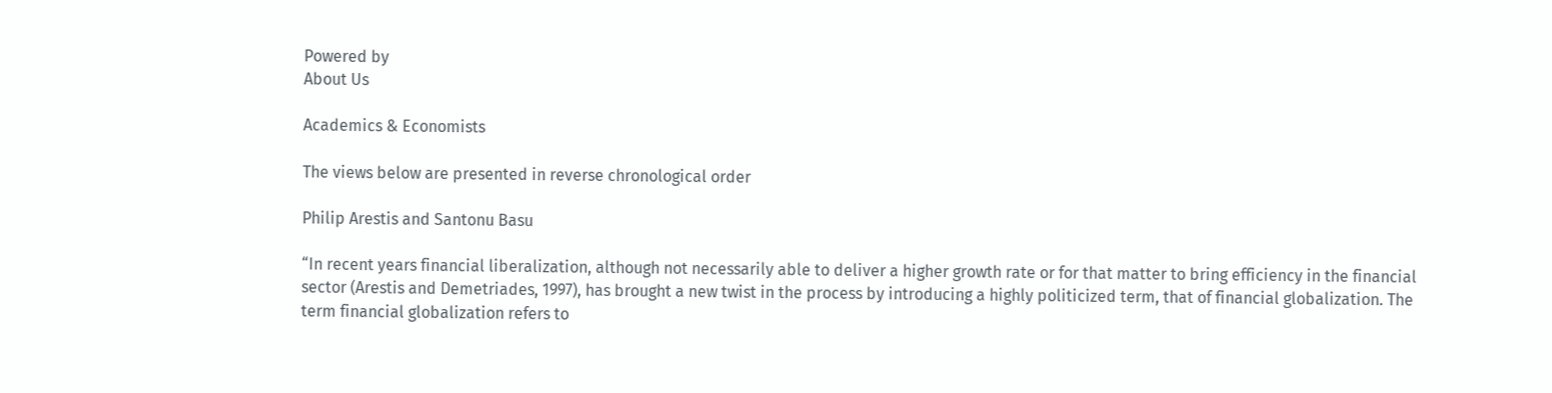Powered by
About Us

Academics & Economists

The views below are presented in reverse chronological order

Philip Arestis and Santonu Basu

“In recent years financial liberalization, although not necessarily able to deliver a higher growth rate or for that matter to bring efficiency in the financial sector (Arestis and Demetriades, 1997), has brought a new twist in the process by introducing a highly politicized term, that of financial globalization. The term financial globalization refers to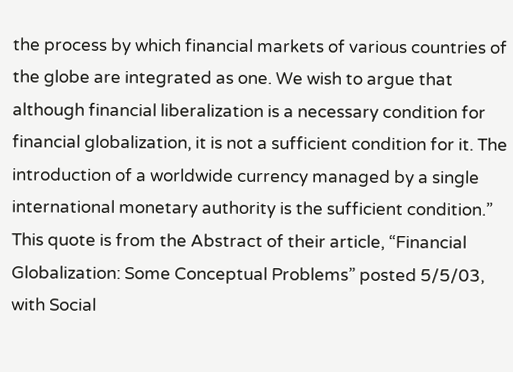the process by which financial markets of various countries of the globe are integrated as one. We wish to argue that although financial liberalization is a necessary condition for financial globalization, it is not a sufficient condition for it. The introduction of a worldwide currency managed by a single international monetary authority is the sufficient condition.” This quote is from the Abstract of their article, “Financial Globalization: Some Conceptual Problems” posted 5/5/03, with Social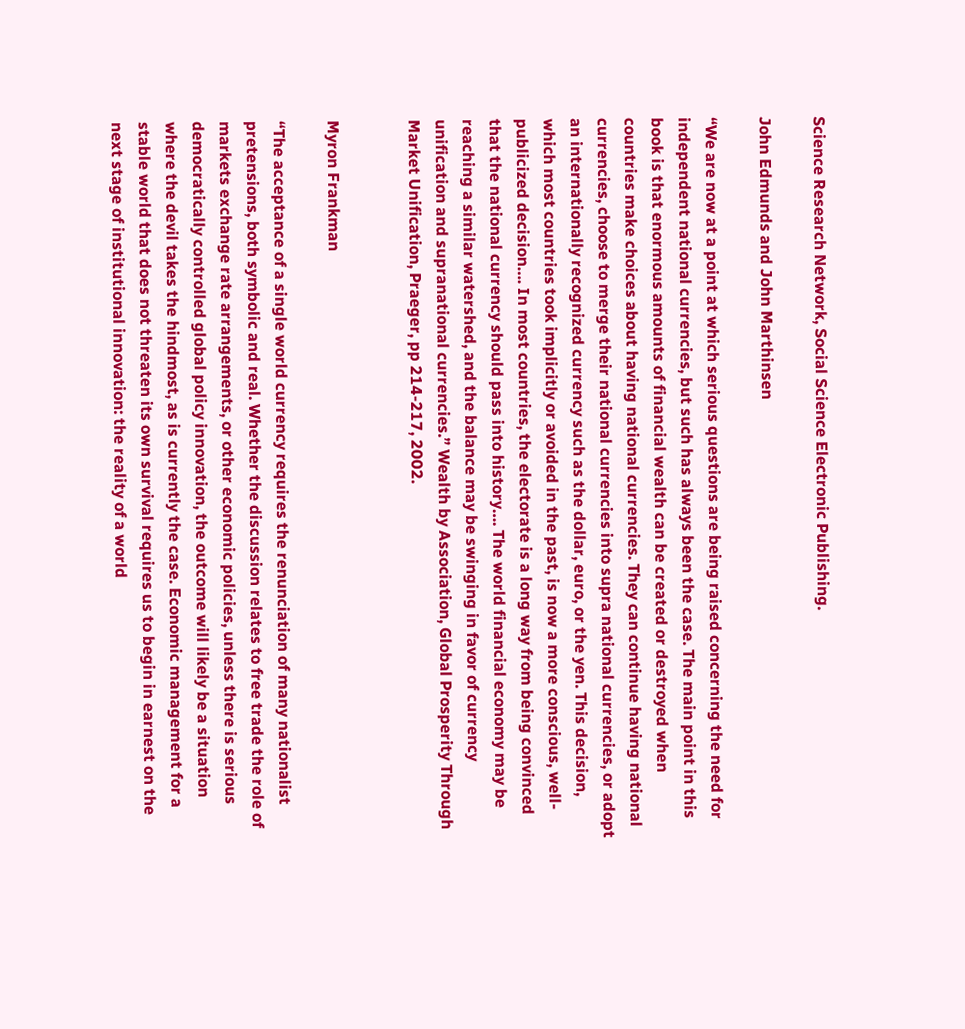Science Research Network, Social Science Electronic Publishing.

John Edmunds and John Marthinsen

“We are now at a point at which serious questions are being raised concerning the need for independent national currencies, but such has always been the case. The main point in this book is that enormous amounts of financial wealth can be created or destroyed when countries make choices about having national currencies. They can continue having national currencies, choose to merge their national currencies into supra national currencies, or adopt an internationally recognized currency such as the dollar, euro, or the yen. This decision, which most countries took implicitly or avoided in the past, is now a more conscious, well-publicized decision…. In most countries, the electorate is a long way from being convinced that the national currency should pass into history…. The world financial economy may be reaching a similar watershed, and the balance may be swinging in favor of currency unification and supranational currencies.” Wealth by Association, Global Prosperity Through Market Unification, Praeger, pp 214-217, 2002.


Myron Frankman

“The acceptance of a single world currency requires the renunciation of many nationalist pretensions, both symbolic and real. Whether the discussion relates to free trade the role of markets exchange rate arrangements, or other economic policies, unless there is serious democratically controlled global policy innovation, the outcome will likely be a situation where the devil takes the hindmost, as is currently the case. Economic management for a stable world that does not threaten its own survival requires us to begin in earnest on the next stage of institutional innovation: the reality of a world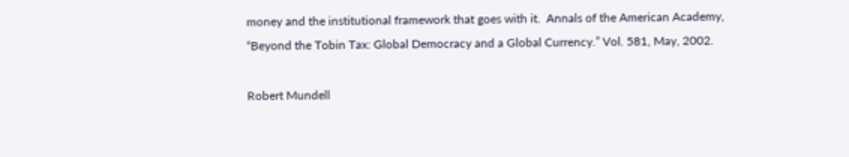money and the institutional framework that goes with it.  Annals of the American Academy, “Beyond the Tobin Tax: Global Democracy and a Global Currency.” Vol. 581, May, 2002.

Robert Mundell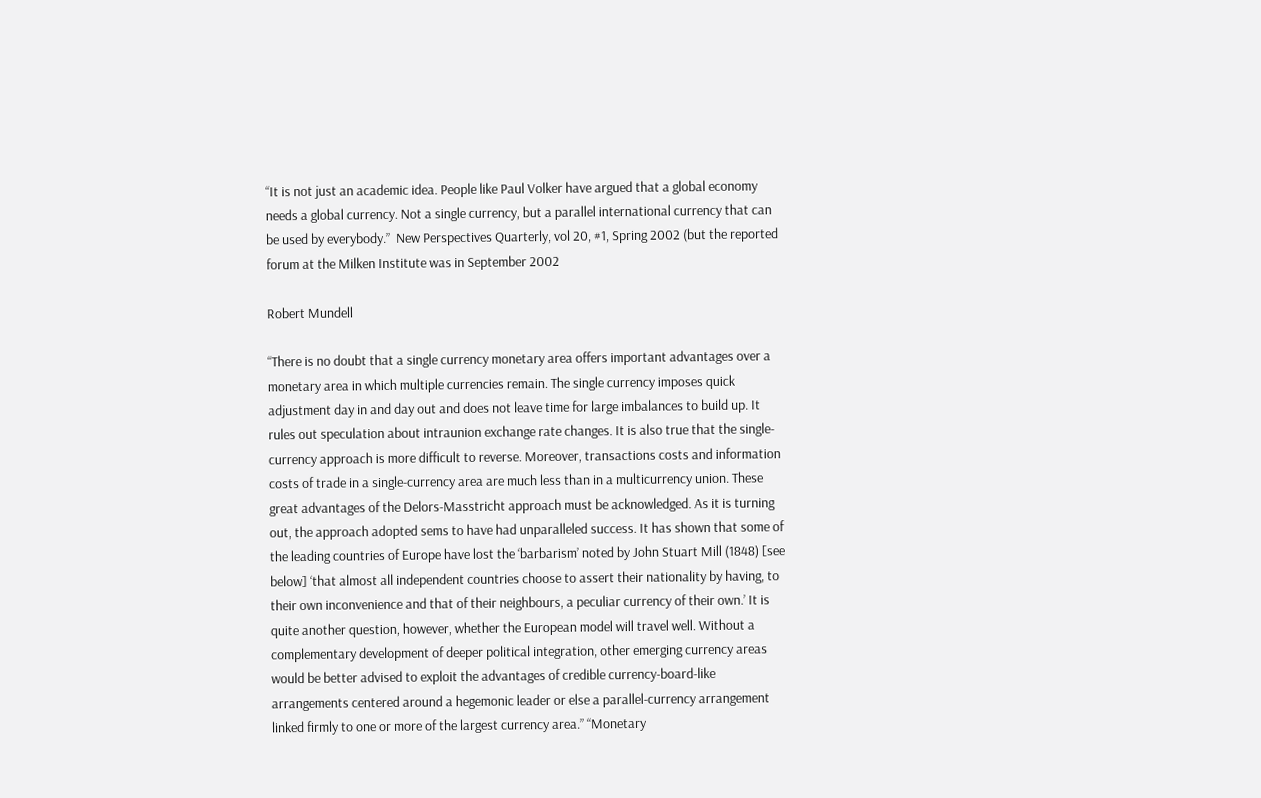“It is not just an academic idea. People like Paul Volker have argued that a global economy needs a global currency. Not a single currency, but a parallel international currency that can be used by everybody.”  New Perspectives Quarterly, vol 20, #1, Spring 2002 (but the reported forum at the Milken Institute was in September 2002

Robert Mundell

“There is no doubt that a single currency monetary area offers important advantages over a monetary area in which multiple currencies remain. The single currency imposes quick adjustment day in and day out and does not leave time for large imbalances to build up. It rules out speculation about intraunion exchange rate changes. It is also true that the single-currency approach is more difficult to reverse. Moreover, transactions costs and information costs of trade in a single-currency area are much less than in a multicurrency union. These great advantages of the Delors-Masstricht approach must be acknowledged. As it is turning out, the approach adopted sems to have had unparalleled success. It has shown that some of the leading countries of Europe have lost the ‘barbarism’ noted by John Stuart Mill (1848) [see below] ‘that almost all independent countries choose to assert their nationality by having, to their own inconvenience and that of their neighbours, a peculiar currency of their own.’ It is quite another question, however, whether the European model will travel well. Without a complementary development of deeper political integration, other emerging currency areas would be better advised to exploit the advantages of credible currency-board-like arrangements centered around a hegemonic leader or else a parallel-currency arrangement linked firmly to one or more of the largest currency area.” “Monetary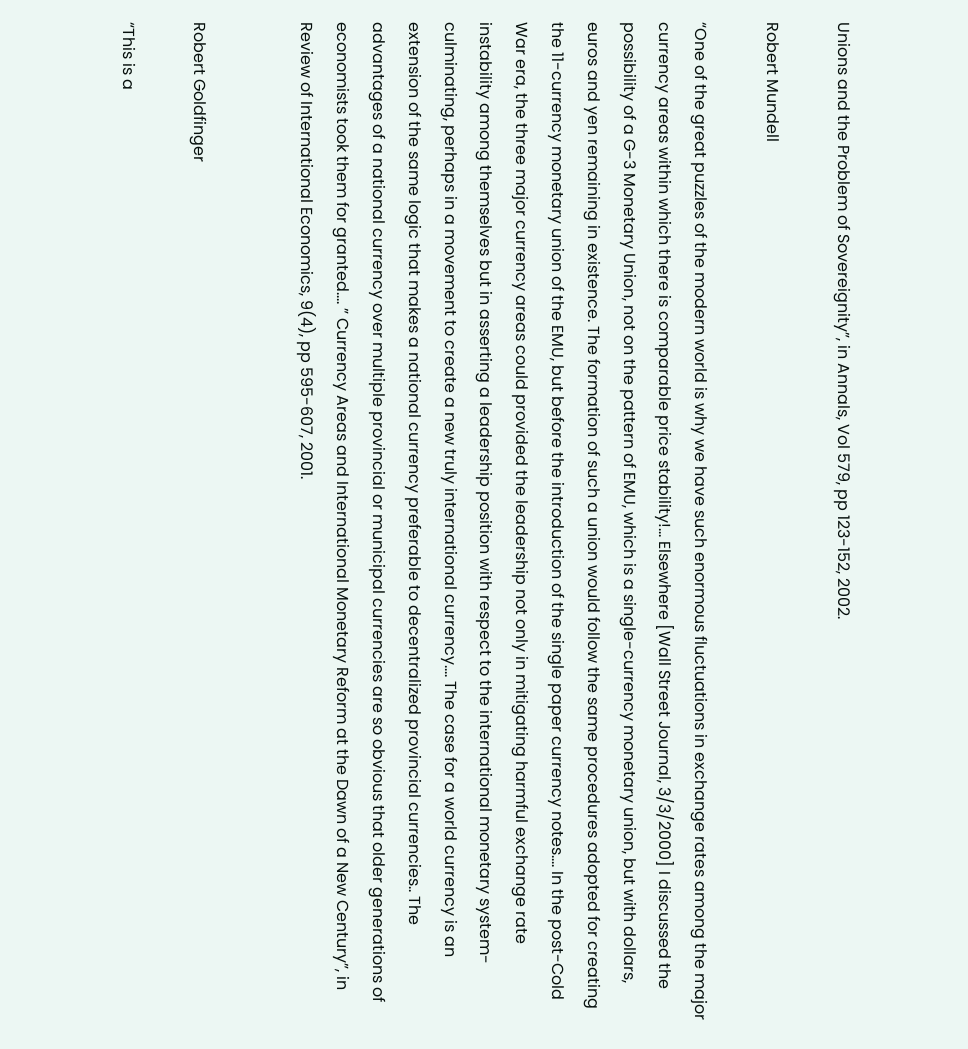Unions and the Problem of Sovereignity”, in Annals, Vol 579, pp 123-152, 2002.

Robert Mundell

“One of the great puzzles of the modern world is why we have such enormous fluctuations in exchange rates among the major currency areas within which there is comparable price stability!… Elsewhere [Wall Street Journal, 3/3/2000] I discussed the possibility of a G-3 Monetary Union, not on the pattern of EMU, which is a single-currency monetary union, but with dollars, euros and yen remaining in existence. The formation of such a union would follow the same procedures adopted for creating the 11-currency monetary union of the EMU, but before the introduction of the single paper currency notes…. In the post-Cold War era, the three major currency areas could provided the leadership not only in mitigating harmful exchange rate instability among themselves but in asserting a leadership position with respect to the international monetary system- culminating, perhaps in a movement to create a new truly international currency…. The case for a world currency is an extension of the same logic that makes a national currency preferable to decentralized provincial currencies.. The advantages of a national currency over multiple provincial or municipal currencies are so obvious that older generations of economists took them for granted…. ” Currency Areas and International Monetary Reform at the Dawn of a New Century”, in Review of International Economics, 9(4), pp 595-607, 2001.


Robert Goldfinger

“This is a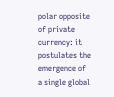polar opposite of private currency: it postulates the emergence of a single global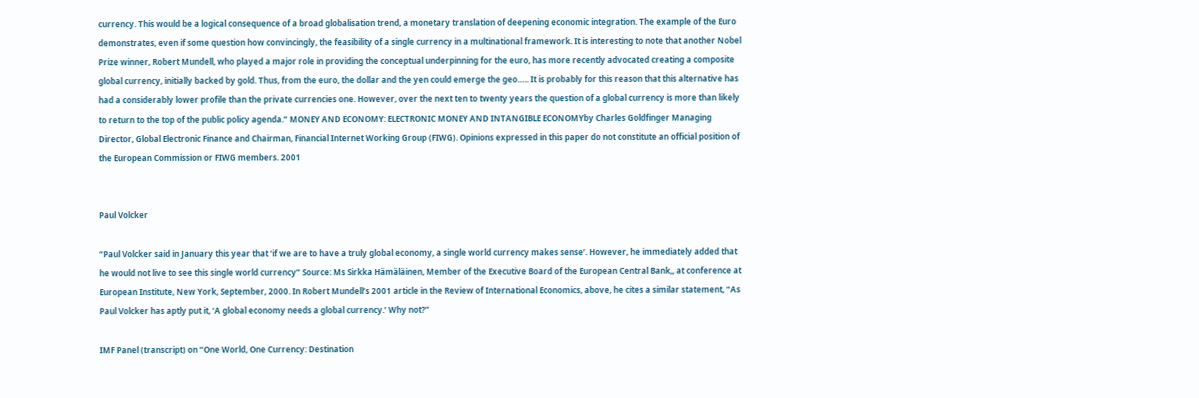currency. This would be a logical consequence of a broad globalisation trend, a monetary translation of deepening economic integration. The example of the Euro demonstrates, even if some question how convincingly, the feasibility of a single currency in a multinational framework. It is interesting to note that another Nobel Prize winner, Robert Mundell, who played a major role in providing the conceptual underpinning for the euro, has more recently advocated creating a composite global currency, initially backed by gold. Thus, from the euro, the dollar and the yen could emerge the geo….. It is probably for this reason that this alternative has had a considerably lower profile than the private currencies one. However, over the next ten to twenty years the question of a global currency is more than likely to return to the top of the public policy agenda.” MONEY AND ECONOMY: ELECTRONIC MONEY AND INTANGIBLE ECONOMYby Charles Goldfinger Managing Director, Global Electronic Finance and Chairman, Financial Internet Working Group (FIWG). Opinions expressed in this paper do not constitute an official position of the European Commission or FIWG members. 2001


Paul Volcker

“Paul Volcker said in January this year that ‘if we are to have a truly global economy, a single world currency makes sense’. However, he immediately added that he would not live to see this single world currency” Source: Ms Sirkka Hämäläinen, Member of the Executive Board of the European Central Bank,, at conference at European Institute, New York, September, 2000. In Robert Mundell’s 2001 article in the Review of International Economics, above, he cites a similar statement, “As Paul Volcker has aptly put it, ‘A global economy needs a global currency.’ Why not?”

IMF Panel (transcript) on “One World, One Currency: Destination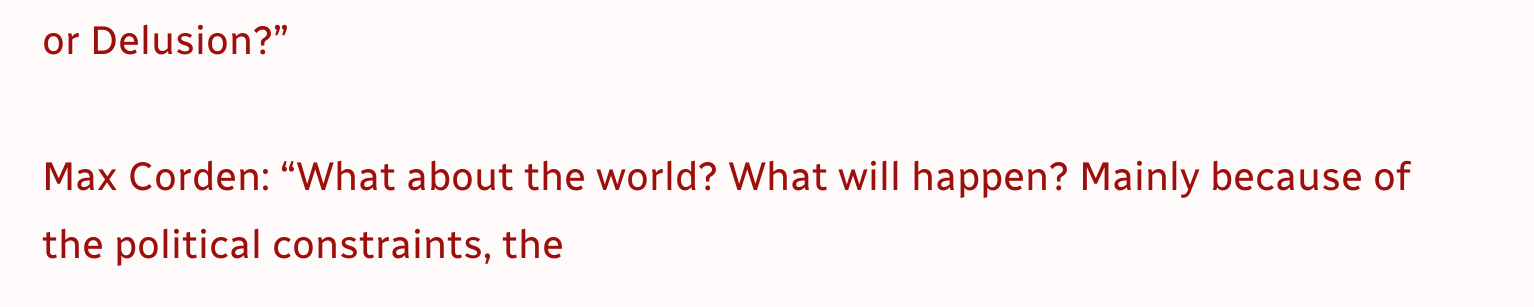or Delusion?”

Max Corden: “What about the world? What will happen? Mainly because of the political constraints, the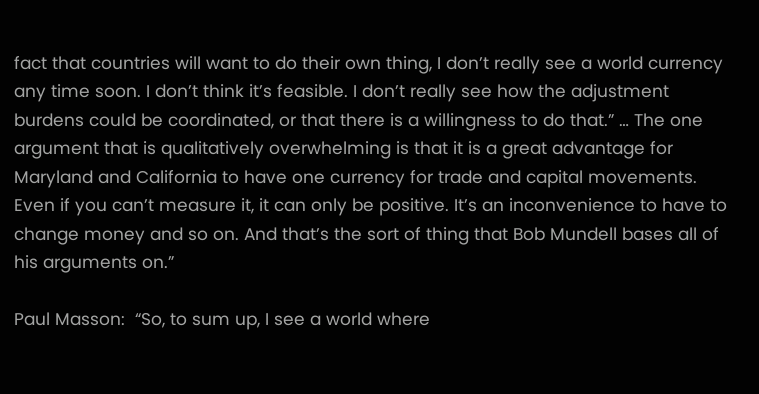fact that countries will want to do their own thing, I don’t really see a world currency any time soon. I don’t think it’s feasible. I don’t really see how the adjustment burdens could be coordinated, or that there is a willingness to do that.” … The one argument that is qualitatively overwhelming is that it is a great advantage for Maryland and California to have one currency for trade and capital movements. Even if you can’t measure it, it can only be positive. It’s an inconvenience to have to change money and so on. And that’s the sort of thing that Bob Mundell bases all of his arguments on.”

Paul Masson:  “So, to sum up, I see a world where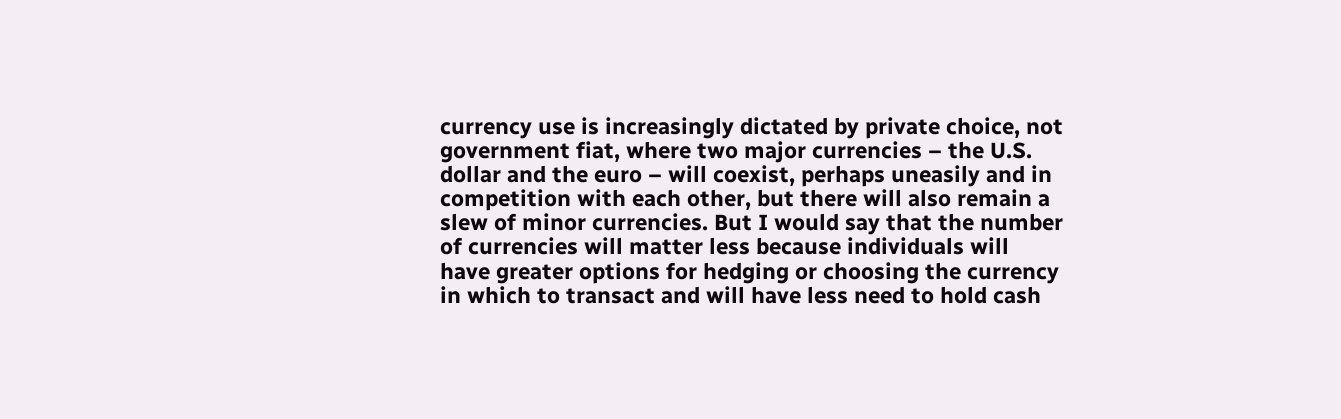currency use is increasingly dictated by private choice, not government fiat, where two major currencies – the U.S. dollar and the euro – will coexist, perhaps uneasily and in competition with each other, but there will also remain a slew of minor currencies. But I would say that the number of currencies will matter less because individuals will have greater options for hedging or choosing the currency in which to transact and will have less need to hold cash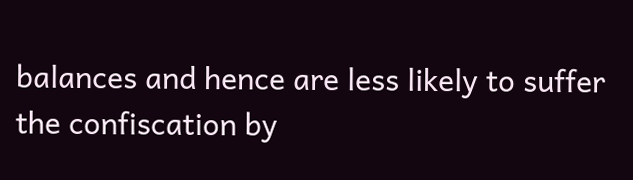balances and hence are less likely to suffer the confiscation by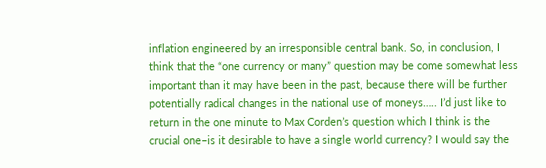inflation engineered by an irresponsible central bank. So, in conclusion, I think that the “one currency or many” question may be come somewhat less important than it may have been in the past, because there will be further potentially radical changes in the national use of moneys….. I’d just like to return in the one minute to Max Corden’s question which I think is the crucial one–is it desirable to have a single world currency? I would say the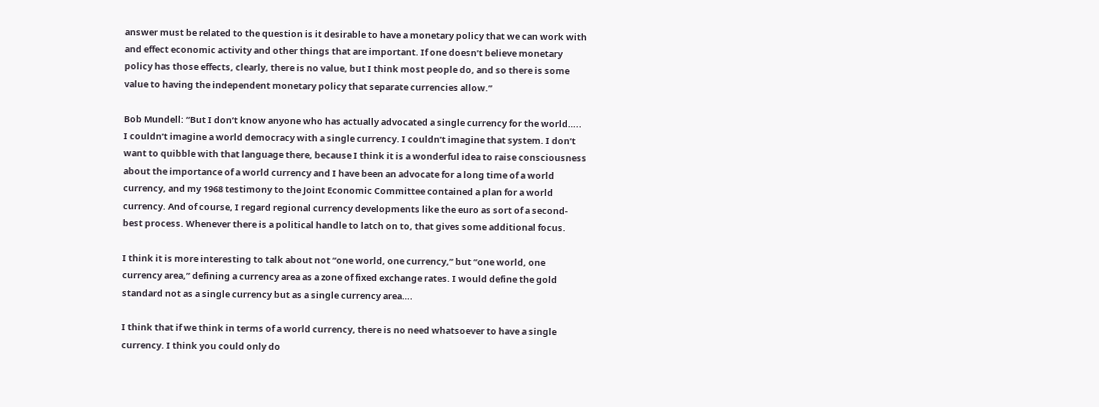answer must be related to the question is it desirable to have a monetary policy that we can work with and effect economic activity and other things that are important. If one doesn’t believe monetary policy has those effects, clearly, there is no value, but I think most people do, and so there is some value to having the independent monetary policy that separate currencies allow.”

Bob Mundell: “But I don’t know anyone who has actually advocated a single currency for the world….. I couldn’t imagine a world democracy with a single currency. I couldn’t imagine that system. I don’t want to quibble with that language there, because I think it is a wonderful idea to raise consciousness about the importance of a world currency and I have been an advocate for a long time of a world currency, and my 1968 testimony to the Joint Economic Committee contained a plan for a world currency. And of course, I regard regional currency developments like the euro as sort of a second-best process. Whenever there is a political handle to latch on to, that gives some additional focus.

I think it is more interesting to talk about not “one world, one currency,” but “one world, one currency area,” defining a currency area as a zone of fixed exchange rates. I would define the gold standard not as a single currency but as a single currency area….

I think that if we think in terms of a world currency, there is no need whatsoever to have a single currency. I think you could only do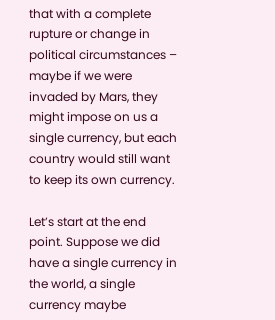that with a complete rupture or change in political circumstances – maybe if we were invaded by Mars, they might impose on us a single currency, but each country would still want to keep its own currency.

Let’s start at the end point. Suppose we did have a single currency in the world, a single currency maybe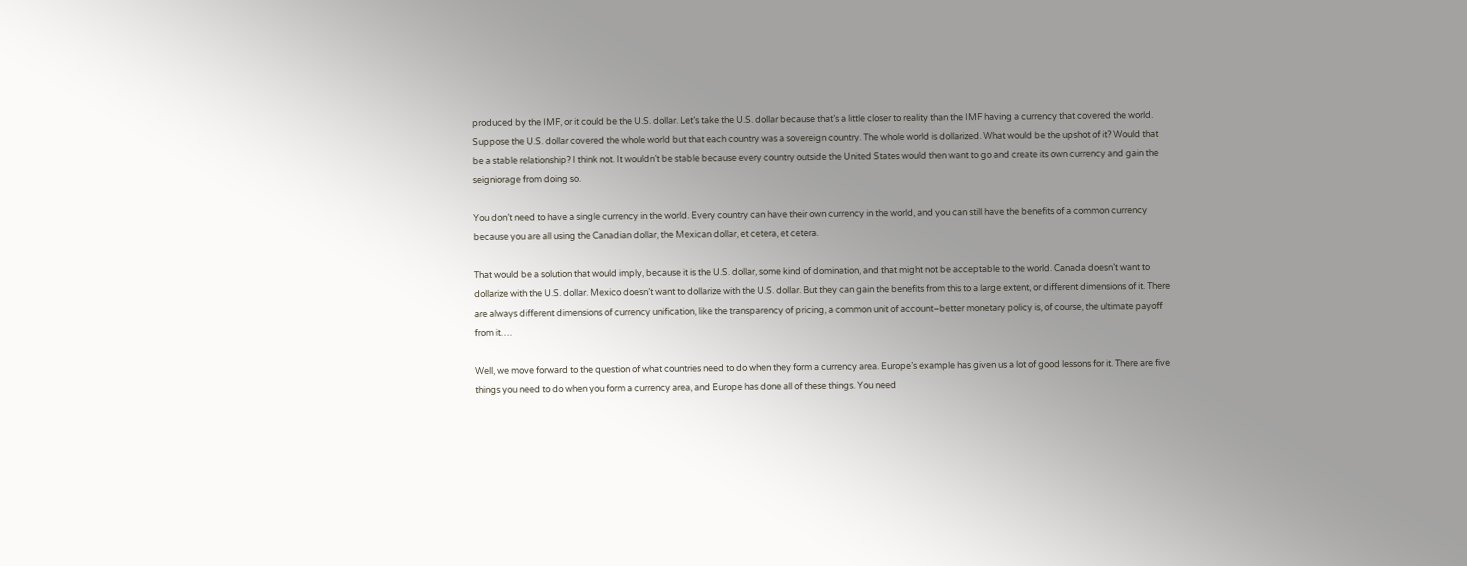produced by the IMF, or it could be the U.S. dollar. Let’s take the U.S. dollar because that’s a little closer to reality than the IMF having a currency that covered the world. Suppose the U.S. dollar covered the whole world but that each country was a sovereign country. The whole world is dollarized. What would be the upshot of it? Would that be a stable relationship? I think not. It wouldn’t be stable because every country outside the United States would then want to go and create its own currency and gain the seigniorage from doing so.

You don’t need to have a single currency in the world. Every country can have their own currency in the world, and you can still have the benefits of a common currency because you are all using the Canadian dollar, the Mexican dollar, et cetera, et cetera.

That would be a solution that would imply, because it is the U.S. dollar, some kind of domination, and that might not be acceptable to the world. Canada doesn’t want to dollarize with the U.S. dollar. Mexico doesn’t want to dollarize with the U.S. dollar. But they can gain the benefits from this to a large extent, or different dimensions of it. There are always different dimensions of currency unification, like the transparency of pricing, a common unit of account–better monetary policy is, of course, the ultimate payoff from it….

Well, we move forward to the question of what countries need to do when they form a currency area. Europe’s example has given us a lot of good lessons for it. There are five things you need to do when you form a currency area, and Europe has done all of these things. You need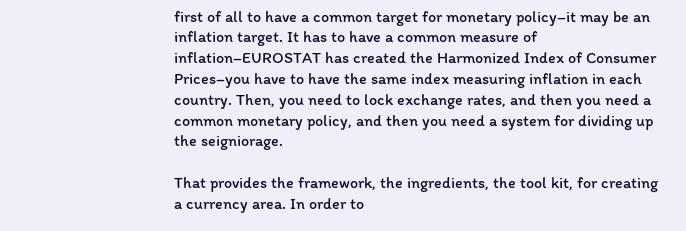first of all to have a common target for monetary policy–it may be an inflation target. It has to have a common measure of inflation–EUROSTAT has created the Harmonized Index of Consumer Prices–you have to have the same index measuring inflation in each country. Then, you need to lock exchange rates, and then you need a common monetary policy, and then you need a system for dividing up the seigniorage.

That provides the framework, the ingredients, the tool kit, for creating a currency area. In order to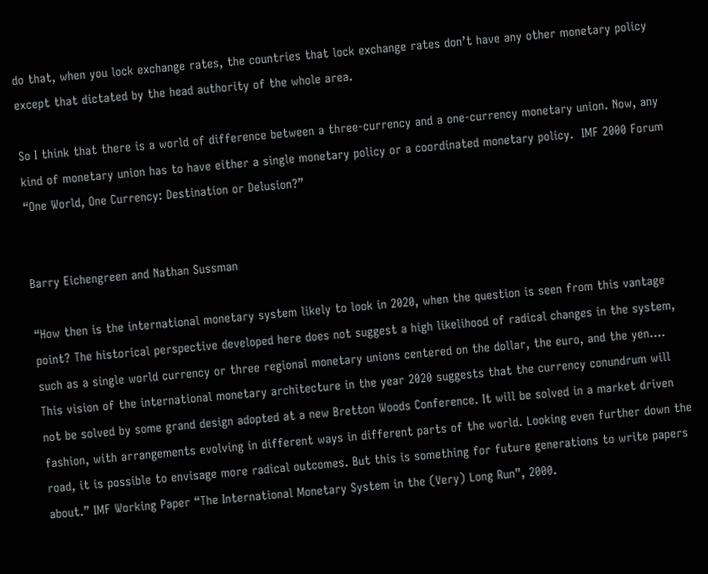do that, when you lock exchange rates, the countries that lock exchange rates don’t have any other monetary policy except that dictated by the head authority of the whole area.

So I think that there is a world of difference between a three-currency and a one-currency monetary union. Now, any kind of monetary union has to have either a single monetary policy or a coordinated monetary policy.  IMF 2000 Forum “One World, One Currency: Destination or Delusion?”


Barry Eichengreen and Nathan Sussman

“How then is the international monetary system likely to look in 2020, when the question is seen from this vantage point? The historical perspective developed here does not suggest a high likelihood of radical changes in the system, such as a single world currency or three regional monetary unions centered on the dollar, the euro, and the yen…. This vision of the international monetary architecture in the year 2020 suggests that the currency conundrum will not be solved by some grand design adopted at a new Bretton Woods Conference. It will be solved in a market driven fashion, with arrangements evolving in different ways in different parts of the world. Looking even further down the road, it is possible to envisage more radical outcomes. But this is something for future generations to write papers about.” IMF Working Paper “The International Monetary System in the (Very) Long Run”, 2000.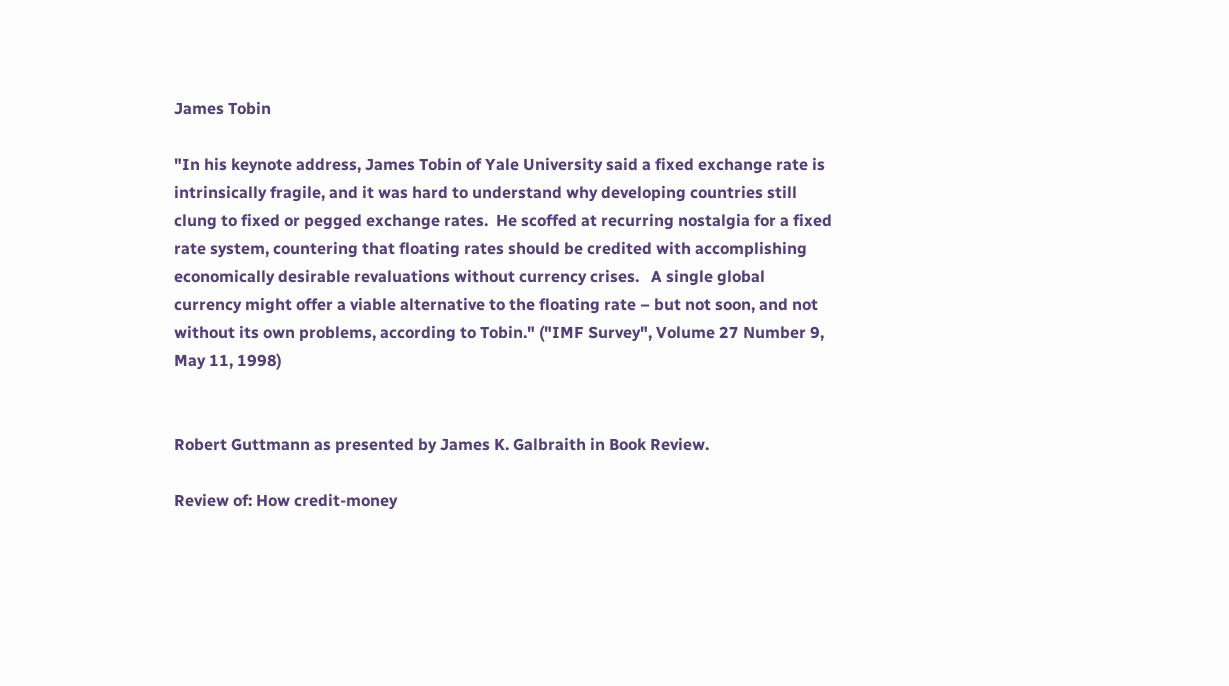James Tobin

"In his keynote address, James Tobin of Yale University said a fixed exchange rate is intrinsically fragile, and it was hard to understand why developing countries still clung to fixed or pegged exchange rates.  He scoffed at recurring nostalgia for a fixed rate system, countering that floating rates should be credited with accomplishing economically desirable revaluations without currency crises.   A single global currency might offer a viable alternative to the floating rate – but not soon, and not without its own problems, according to Tobin." ("IMF Survey", Volume 27 Number 9, May 11, 1998)


Robert Guttmann as presented by James K. Galbraith in Book Review.

Review of: How credit-money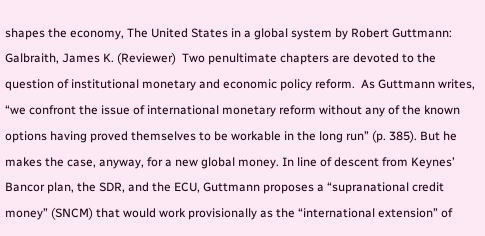shapes the economy, The United States in a global system by Robert Guttmann: Galbraith, James K. (Reviewer)  Two penultimate chapters are devoted to the question of institutional monetary and economic policy reform.  As Guttmann writes, “we confront the issue of international monetary reform without any of the known options having proved themselves to be workable in the long run” (p. 385). But he makes the case, anyway, for a new global money. In line of descent from Keynes’ Bancor plan, the SDR, and the ECU, Guttmann proposes a “supranational credit money” (SNCM) that would work provisionally as the “international extension” of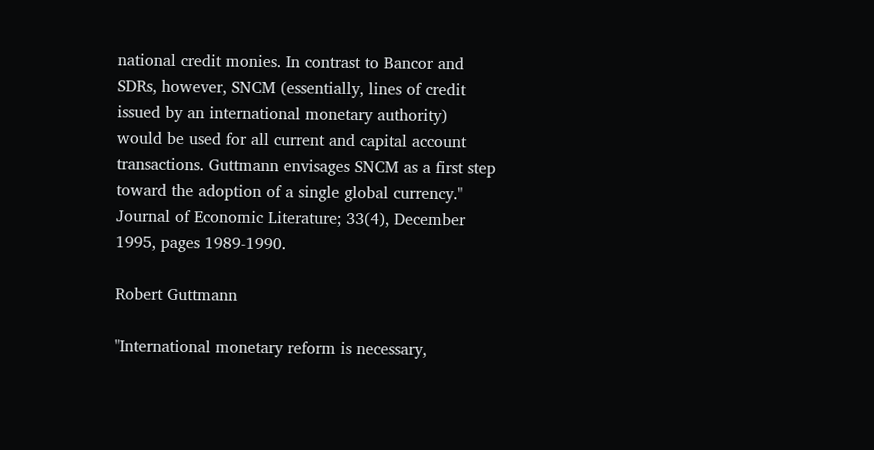national credit monies. In contrast to Bancor and SDRs, however, SNCM (essentially, lines of credit issued by an international monetary authority) would be used for all current and capital account transactions. Guttmann envisages SNCM as a first step toward the adoption of a single global currency."   Journal of Economic Literature; 33(4), December 1995, pages 1989-1990.

Robert Guttmann

"International monetary reform is necessary,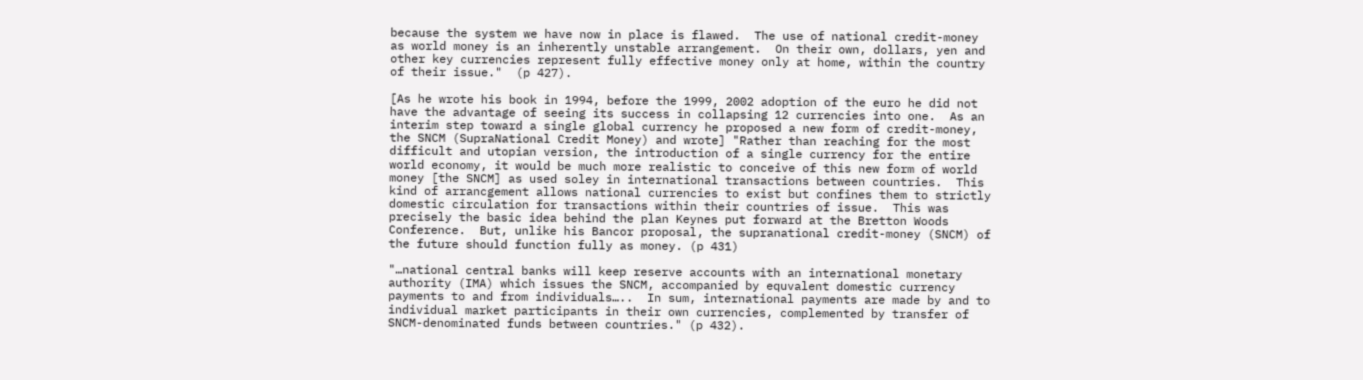because the system we have now in place is flawed.  The use of national credit-money as world money is an inherently unstable arrangement.  On their own, dollars, yen and other key currencies represent fully effective money only at home, within the country of their issue."  (p 427).

[As he wrote his book in 1994, before the 1999, 2002 adoption of the euro he did not have the advantage of seeing its success in collapsing 12 currencies into one.  As an interim step toward a single global currency he proposed a new form of credit-money, the SNCM (SupraNational Credit Money) and wrote] "Rather than reaching for the most difficult and utopian version, the introduction of a single currency for the entire world economy, it would be much more realistic to conceive of this new form of world money [the SNCM] as used soley in international transactions between countries.  This kind of arrancgement allows national currencies to exist but confines them to strictly domestic circulation for transactions within their countries of issue.  This was precisely the basic idea behind the plan Keynes put forward at the Bretton Woods Conference.  But, unlike his Bancor proposal, the supranational credit-money (SNCM) of the future should function fully as money. (p 431)

"…national central banks will keep reserve accounts with an international monetary authority (IMA) which issues the SNCM, accompanied by equvalent domestic currency payments to and from individuals…..  In sum, international payments are made by and to individual market participants in their own currencies, complemented by transfer of SNCM-denominated funds between countries." (p 432).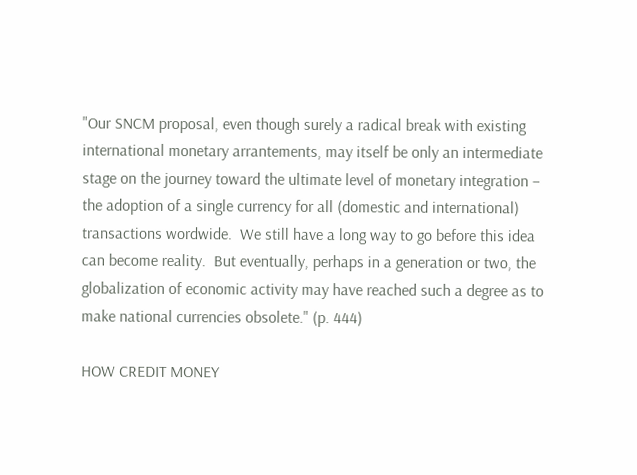"Our SNCM proposal, even though surely a radical break with existing international monetary arrantements, may itself be only an intermediate stage on the journey toward the ultimate level of monetary integration – the adoption of a single currency for all (domestic and international) transactions wordwide.  We still have a long way to go before this idea can become reality.  But eventually, perhaps in a generation or two, the globalization of economic activity may have reached such a degree as to make national currencies obsolete." (p. 444)

HOW CREDIT MONEY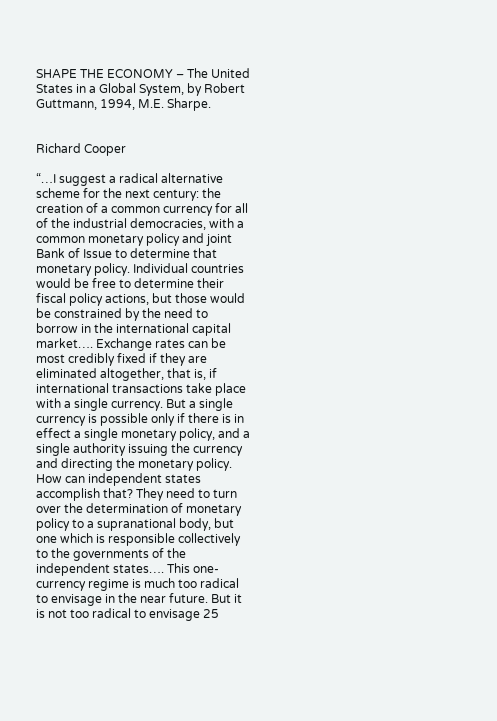SHAPE THE ECONOMY – The United States in a Global System, by Robert Guttmann, 1994, M.E. Sharpe.


Richard Cooper

“…I suggest a radical alternative scheme for the next century: the creation of a common currency for all of the industrial democracies, with a common monetary policy and joint Bank of Issue to determine that monetary policy. Individual countries would be free to determine their fiscal policy actions, but those would be constrained by the need to borrow in the international capital market…. Exchange rates can be most credibly fixed if they are eliminated altogether, that is, if international transactions take place with a single currency. But a single currency is possible only if there is in effect a single monetary policy, and a single authority issuing the currency and directing the monetary policy. How can independent states accomplish that? They need to turn over the determination of monetary policy to a supranational body, but one which is responsible collectively to the governments of the independent states…. This one-currency regime is much too radical to envisage in the near future. But it is not too radical to envisage 25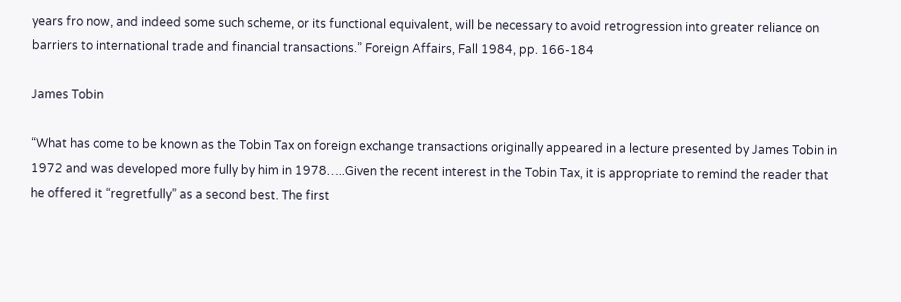years fro now, and indeed some such scheme, or its functional equivalent, will be necessary to avoid retrogression into greater reliance on barriers to international trade and financial transactions.” Foreign Affairs, Fall 1984, pp. 166-184

James Tobin

“What has come to be known as the Tobin Tax on foreign exchange transactions originally appeared in a lecture presented by James Tobin in 1972 and was developed more fully by him in 1978…..Given the recent interest in the Tobin Tax, it is appropriate to remind the reader that he offered it “regretfully” as a second best. The first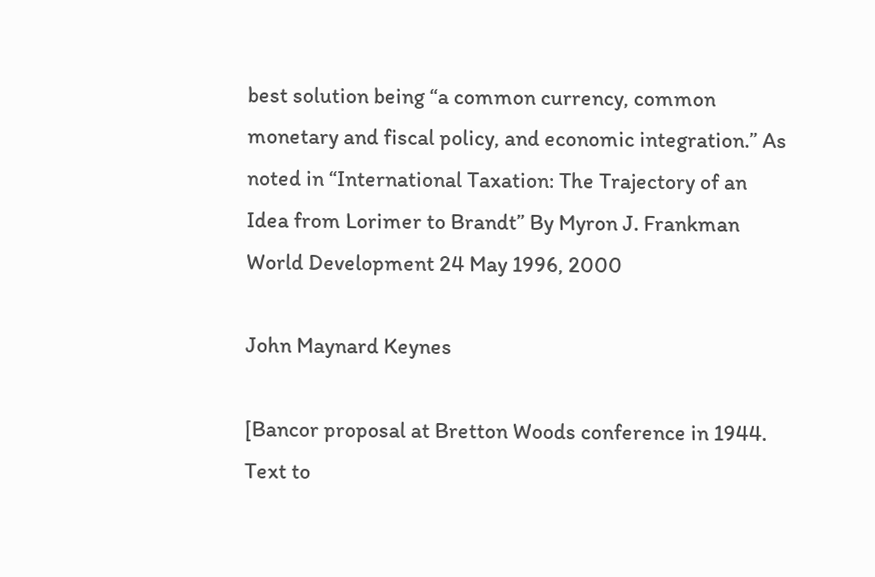best solution being “a common currency, common monetary and fiscal policy, and economic integration.” As noted in “International Taxation: The Trajectory of an Idea from Lorimer to Brandt” By Myron J. Frankman World Development 24 May 1996, 2000

John Maynard Keynes

[Bancor proposal at Bretton Woods conference in 1944. Text to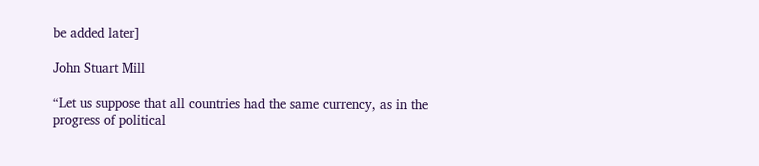be added later]

John Stuart Mill

“Let us suppose that all countries had the same currency, as in the progress of political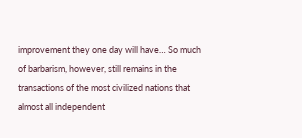improvement they one day will have… So much of barbarism, however, still remains in the transactions of the most civilized nations that almost all independent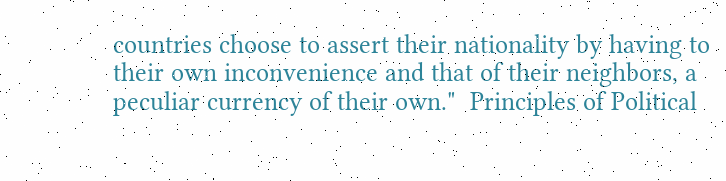countries choose to assert their nationality by having to their own inconvenience and that of their neighbors, a peculiar currency of their own."  Principles of Political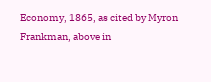Economy, 1865, as cited by Myron Frankman, above in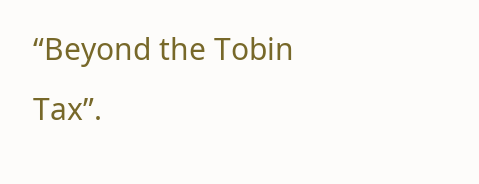“Beyond the Tobin Tax”.